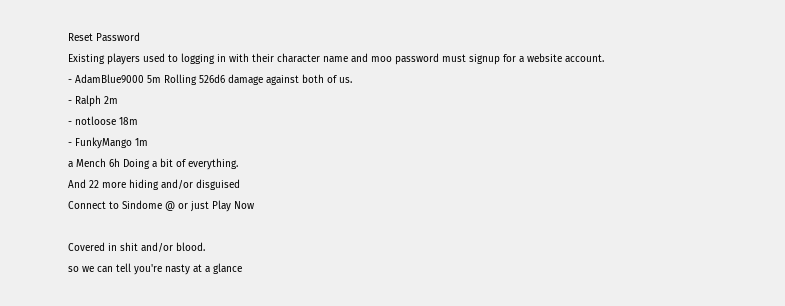Reset Password
Existing players used to logging in with their character name and moo password must signup for a website account.
- AdamBlue9000 5m Rolling 526d6 damage against both of us.
- Ralph 2m
- notloose 18m
- FunkyMango 1m
a Mench 6h Doing a bit of everything.
And 22 more hiding and/or disguised
Connect to Sindome @ or just Play Now

Covered in shit and/or blood.
so we can tell you're nasty at a glance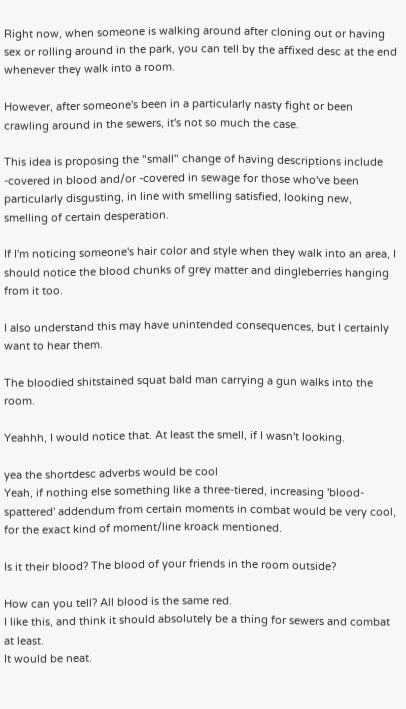Right now, when someone is walking around after cloning out or having sex or rolling around in the park, you can tell by the affixed desc at the end whenever they walk into a room.

However, after someone's been in a particularly nasty fight or been crawling around in the sewers, it's not so much the case.

This idea is proposing the "small" change of having descriptions include -covered in blood and/or -covered in sewage for those who've been particularly disgusting, in line with smelling satisfied, looking new, smelling of certain desperation.

If I'm noticing someone's hair color and style when they walk into an area, I should notice the blood chunks of grey matter and dingleberries hanging from it too.

I also understand this may have unintended consequences, but I certainly want to hear them.

The bloodied shitstained squat bald man carrying a gun walks into the room.

Yeahhh, I would notice that. At least the smell, if I wasn't looking.

yea the shortdesc adverbs would be cool
Yeah, if nothing else something like a three-tiered, increasing 'blood-spattered' addendum from certain moments in combat would be very cool, for the exact kind of moment/line kroack mentioned.

Is it their blood? The blood of your friends in the room outside?

How can you tell? All blood is the same red.
I like this, and think it should absolutely be a thing for sewers and combat at least.
It would be neat.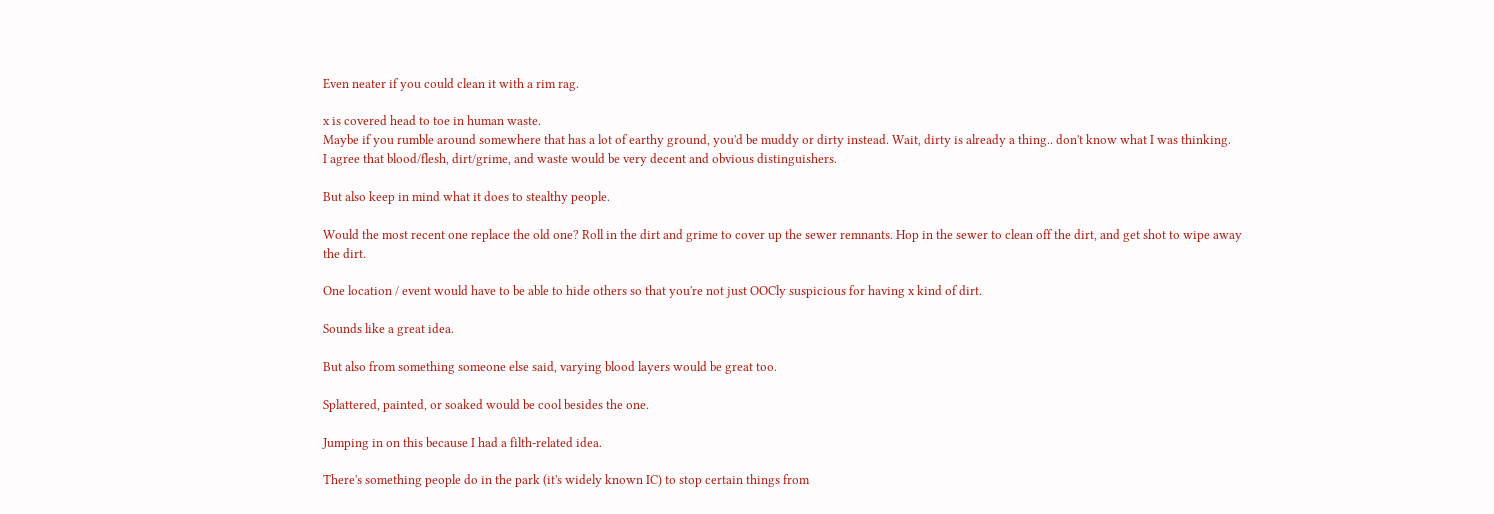Even neater if you could clean it with a rim rag.

x is covered head to toe in human waste.
Maybe if you rumble around somewhere that has a lot of earthy ground, you'd be muddy or dirty instead. Wait, dirty is already a thing.. don't know what I was thinking.
I agree that blood/flesh, dirt/grime, and waste would be very decent and obvious distinguishers.

But also keep in mind what it does to stealthy people.

Would the most recent one replace the old one? Roll in the dirt and grime to cover up the sewer remnants. Hop in the sewer to clean off the dirt, and get shot to wipe away the dirt.

One location / event would have to be able to hide others so that you're not just OOCly suspicious for having x kind of dirt.

Sounds like a great idea.

But also from something someone else said, varying blood layers would be great too.

Splattered, painted, or soaked would be cool besides the one.

Jumping in on this because I had a filth-related idea.

There's something people do in the park (it's widely known IC) to stop certain things from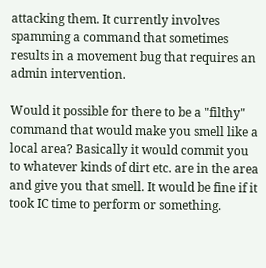attacking them. It currently involves spamming a command that sometimes results in a movement bug that requires an admin intervention.

Would it possible for there to be a "filthy" command that would make you smell like a local area? Basically it would commit you to whatever kinds of dirt etc. are in the area and give you that smell. It would be fine if it took IC time to perform or something.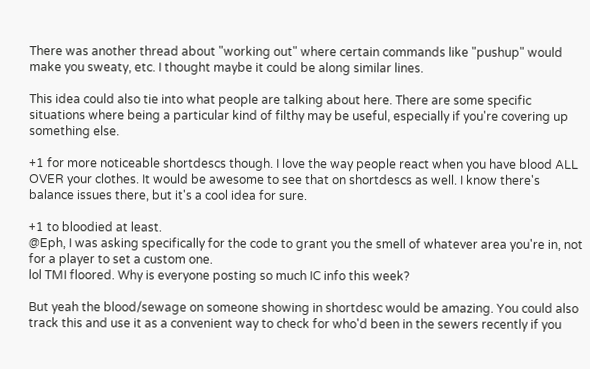There was another thread about "working out" where certain commands like "pushup" would make you sweaty, etc. I thought maybe it could be along similar lines.

This idea could also tie into what people are talking about here. There are some specific situations where being a particular kind of filthy may be useful, especially if you're covering up something else.

+1 for more noticeable shortdescs though. I love the way people react when you have blood ALL OVER your clothes. It would be awesome to see that on shortdescs as well. I know there's balance issues there, but it's a cool idea for sure.

+1 to bloodied at least.
@Eph, I was asking specifically for the code to grant you the smell of whatever area you're in, not for a player to set a custom one.
lol TMI floored. Why is everyone posting so much IC info this week?

But yeah the blood/sewage on someone showing in shortdesc would be amazing. You could also track this and use it as a convenient way to check for who'd been in the sewers recently if you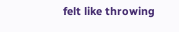felt like throwing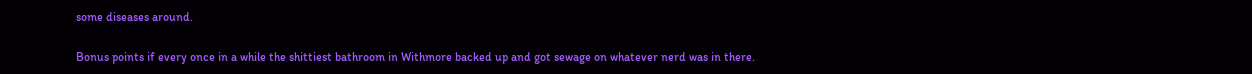some diseases around.

Bonus points if every once in a while the shittiest bathroom in Withmore backed up and got sewage on whatever nerd was in there.